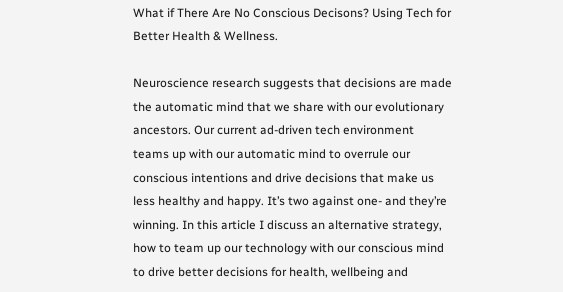What if There Are No Conscious Decisons? Using Tech for Better Health & Wellness.

Neuroscience research suggests that decisions are made the automatic mind that we share with our evolutionary ancestors. Our current ad-driven tech environment teams up with our automatic mind to overrule our conscious intentions and drive decisions that make us less healthy and happy. It’s two against one- and they’re winning. In this article I discuss an alternative strategy, how to team up our technology with our conscious mind to drive better decisions for health, wellbeing and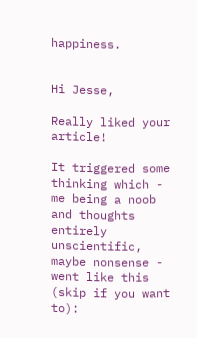happiness.


Hi Jesse,

Really liked your article!

It triggered some thinking which - me being a noob and thoughts entirely unscientific, maybe nonsense - went like this (skip if you want to):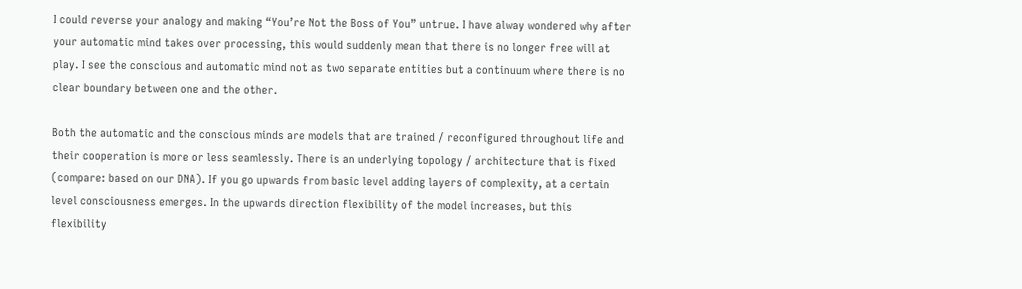I could reverse your analogy and making “You’re Not the Boss of You” untrue. I have alway wondered why after your automatic mind takes over processing, this would suddenly mean that there is no longer free will at play. I see the conscious and automatic mind not as two separate entities but a continuum where there is no clear boundary between one and the other.

Both the automatic and the conscious minds are models that are trained / reconfigured throughout life and their cooperation is more or less seamlessly. There is an underlying topology / architecture that is fixed (compare: based on our DNA). If you go upwards from basic level adding layers of complexity, at a certain level consciousness emerges. In the upwards direction flexibility of the model increases, but this flexibility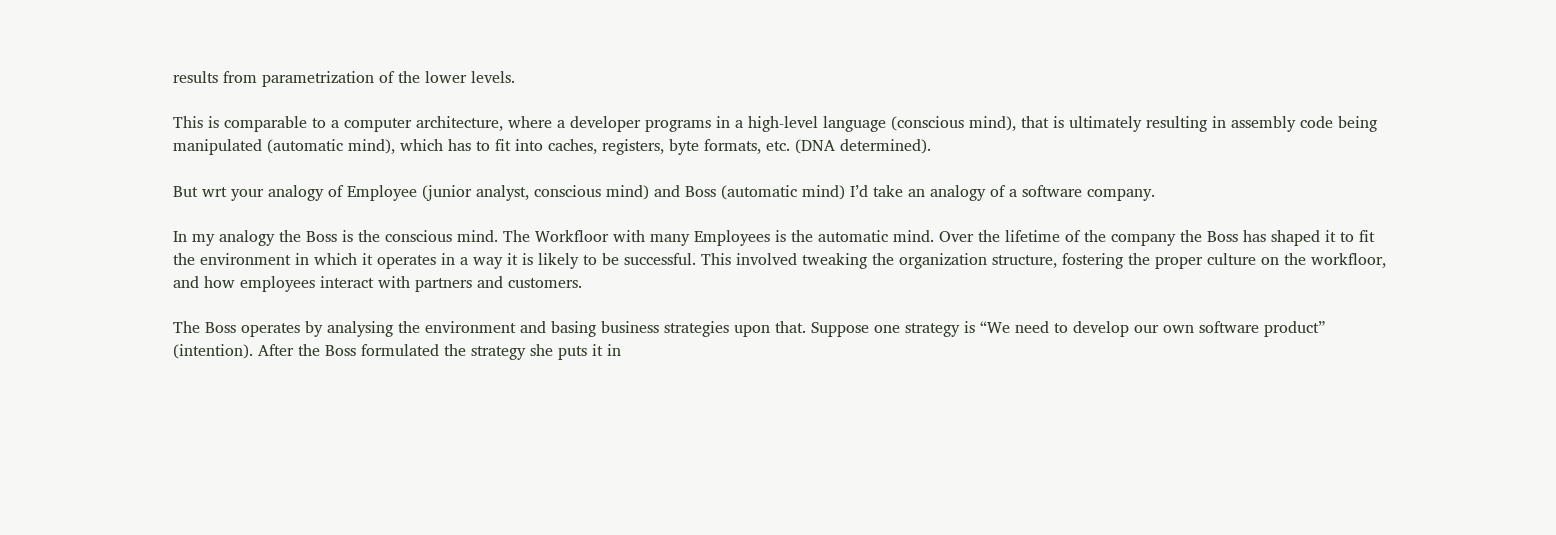results from parametrization of the lower levels.

This is comparable to a computer architecture, where a developer programs in a high-level language (conscious mind), that is ultimately resulting in assembly code being manipulated (automatic mind), which has to fit into caches, registers, byte formats, etc. (DNA determined).

But wrt your analogy of Employee (junior analyst, conscious mind) and Boss (automatic mind) I’d take an analogy of a software company.

In my analogy the Boss is the conscious mind. The Workfloor with many Employees is the automatic mind. Over the lifetime of the company the Boss has shaped it to fit the environment in which it operates in a way it is likely to be successful. This involved tweaking the organization structure, fostering the proper culture on the workfloor, and how employees interact with partners and customers.

The Boss operates by analysing the environment and basing business strategies upon that. Suppose one strategy is “We need to develop our own software product” (intention). After the Boss formulated the strategy she puts it in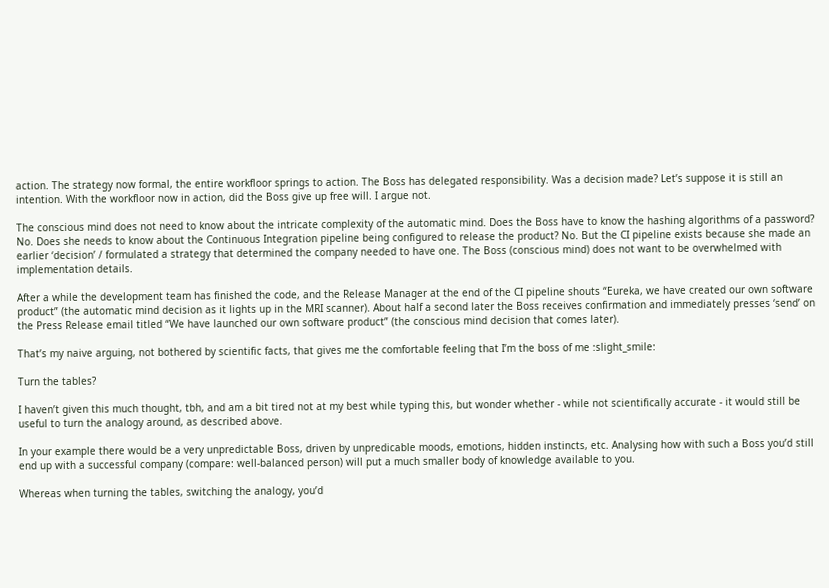action. The strategy now formal, the entire workfloor springs to action. The Boss has delegated responsibility. Was a decision made? Let’s suppose it is still an intention. With the workfloor now in action, did the Boss give up free will. I argue not.

The conscious mind does not need to know about the intricate complexity of the automatic mind. Does the Boss have to know the hashing algorithms of a password? No. Does she needs to know about the Continuous Integration pipeline being configured to release the product? No. But the CI pipeline exists because she made an earlier ‘decision’ / formulated a strategy that determined the company needed to have one. The Boss (conscious mind) does not want to be overwhelmed with implementation details.

After a while the development team has finished the code, and the Release Manager at the end of the CI pipeline shouts “Eureka, we have created our own software product” (the automatic mind decision as it lights up in the MRI scanner). About half a second later the Boss receives confirmation and immediately presses ‘send’ on the Press Release email titled “We have launched our own software product” (the conscious mind decision that comes later).

That’s my naive arguing, not bothered by scientific facts, that gives me the comfortable feeling that I’m the boss of me :slight_smile:

Turn the tables?

I haven’t given this much thought, tbh, and am a bit tired not at my best while typing this, but wonder whether - while not scientifically accurate - it would still be useful to turn the analogy around, as described above.

In your example there would be a very unpredictable Boss, driven by unpredicable moods, emotions, hidden instincts, etc. Analysing how with such a Boss you’d still end up with a successful company (compare: well-balanced person) will put a much smaller body of knowledge available to you.

Whereas when turning the tables, switching the analogy, you’d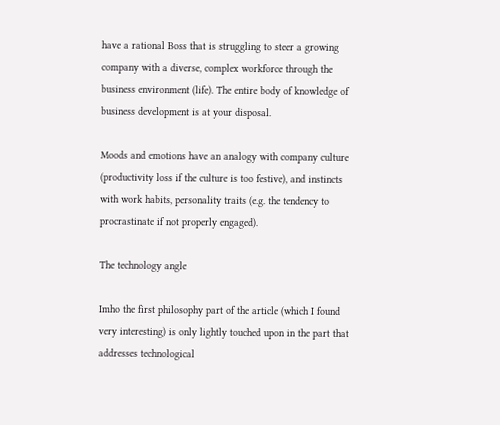have a rational Boss that is struggling to steer a growing company with a diverse, complex workforce through the business environment (life). The entire body of knowledge of business development is at your disposal.

Moods and emotions have an analogy with company culture (productivity loss if the culture is too festive), and instincts with work habits, personality traits (e.g. the tendency to procrastinate if not properly engaged).

The technology angle

Imho the first philosophy part of the article (which I found very interesting) is only lightly touched upon in the part that addresses technological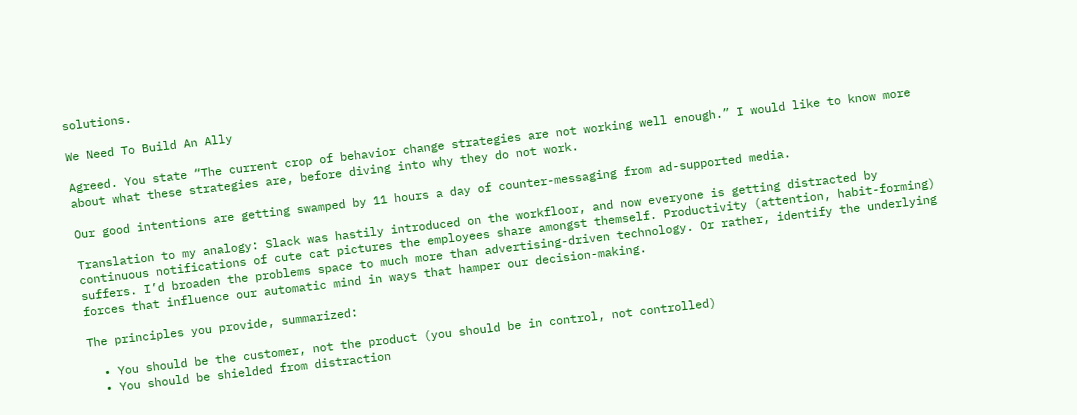solutions.

We Need To Build An Ally

Agreed. You state “The current crop of behavior change strategies are not working well enough.” I would like to know more about what these strategies are, before diving into why they do not work.

Our good intentions are getting swamped by 11 hours a day of counter-messaging from ad-supported media.

Translation to my analogy: Slack was hastily introduced on the workfloor, and now everyone is getting distracted by continuous notifications of cute cat pictures the employees share amongst themself. Productivity (attention, habit-forming) suffers. I’d broaden the problems space to much more than advertising-driven technology. Or rather, identify the underlying forces that influence our automatic mind in ways that hamper our decision-making.

The principles you provide, summarized:

  • You should be the customer, not the product (you should be in control, not controlled)
  • You should be shielded from distraction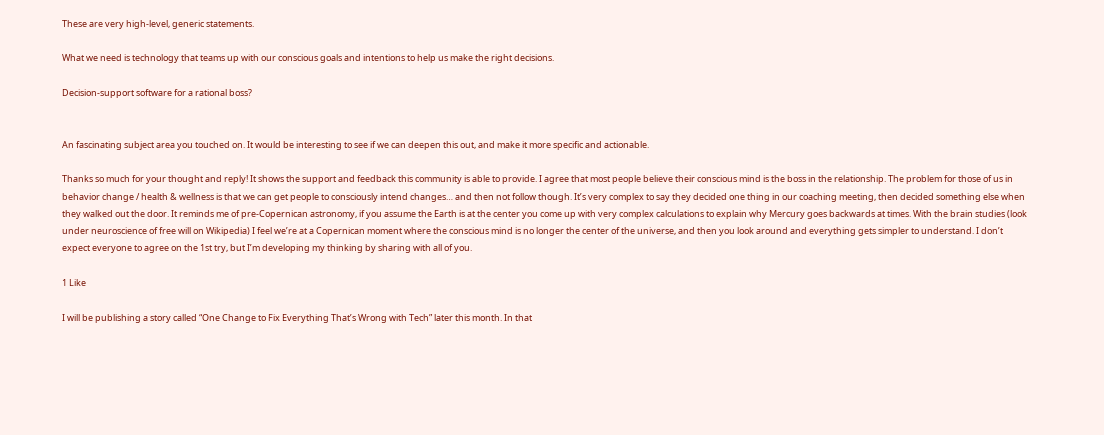These are very high-level, generic statements.

What we need is technology that teams up with our conscious goals and intentions to help us make the right decisions.

Decision-support software for a rational boss?


An fascinating subject area you touched on. It would be interesting to see if we can deepen this out, and make it more specific and actionable.

Thanks so much for your thought and reply! It shows the support and feedback this community is able to provide. I agree that most people believe their conscious mind is the boss in the relationship. The problem for those of us in behavior change / health & wellness is that we can get people to consciously intend changes… and then not follow though. It’s very complex to say they decided one thing in our coaching meeting, then decided something else when they walked out the door. It reminds me of pre-Copernican astronomy, if you assume the Earth is at the center you come up with very complex calculations to explain why Mercury goes backwards at times. With the brain studies (look under neuroscience of free will on Wikipedia) I feel we’re at a Copernican moment where the conscious mind is no longer the center of the universe, and then you look around and everything gets simpler to understand. I don’t expect everyone to agree on the 1st try, but I’m developing my thinking by sharing with all of you.

1 Like

I will be publishing a story called “One Change to Fix Everything That’s Wrong with Tech” later this month. In that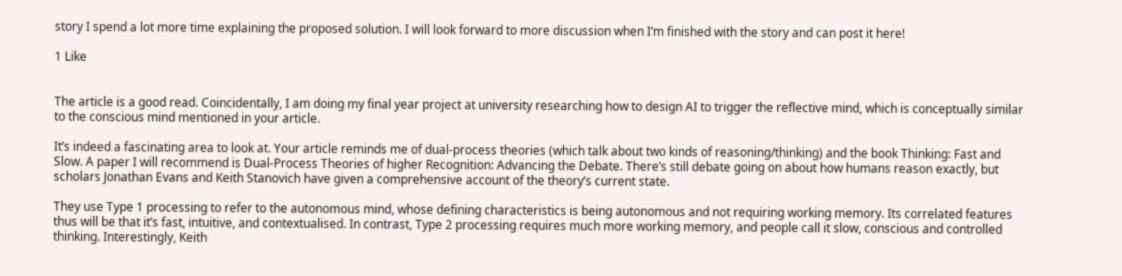story I spend a lot more time explaining the proposed solution. I will look forward to more discussion when I’m finished with the story and can post it here!

1 Like


The article is a good read. Coincidentally, I am doing my final year project at university researching how to design AI to trigger the reflective mind, which is conceptually similar to the conscious mind mentioned in your article.

It’s indeed a fascinating area to look at. Your article reminds me of dual-process theories (which talk about two kinds of reasoning/thinking) and the book Thinking: Fast and Slow. A paper I will recommend is Dual-Process Theories of higher Recognition: Advancing the Debate. There’s still debate going on about how humans reason exactly, but scholars Jonathan Evans and Keith Stanovich have given a comprehensive account of the theory’s current state.

They use Type 1 processing to refer to the autonomous mind, whose defining characteristics is being autonomous and not requiring working memory. Its correlated features thus will be that it’s fast, intuitive, and contextualised. In contrast, Type 2 processing requires much more working memory, and people call it slow, conscious and controlled thinking. Interestingly, Keith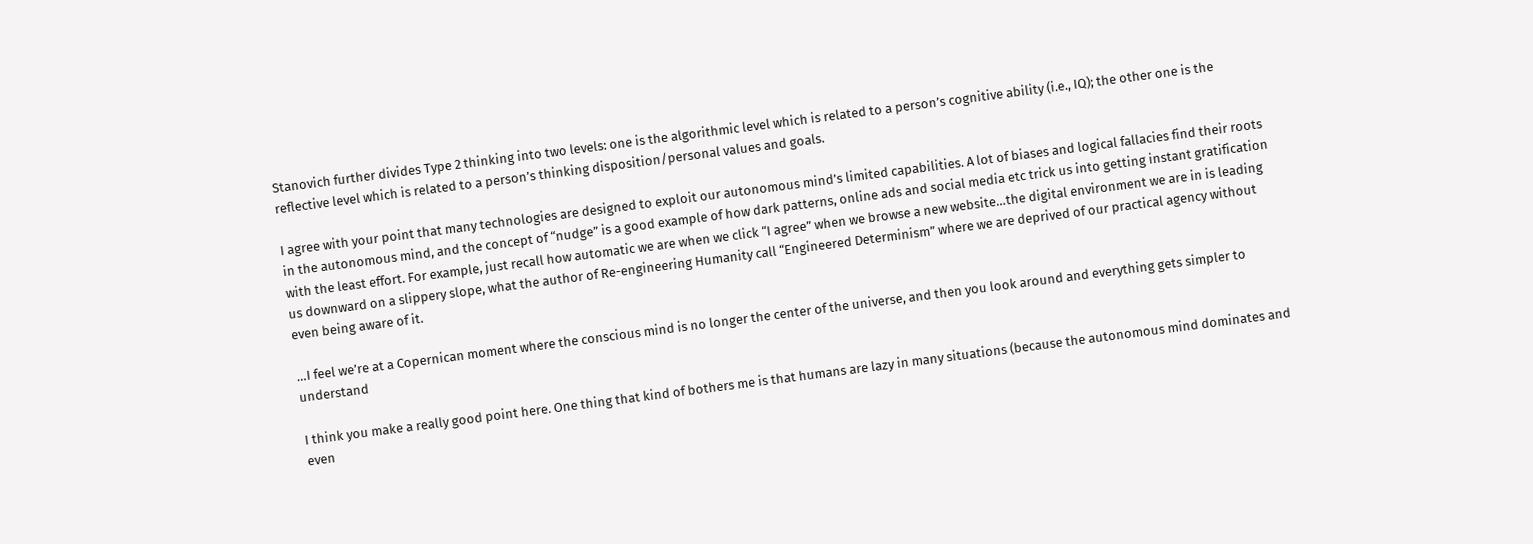Stanovich further divides Type 2 thinking into two levels: one is the algorithmic level which is related to a person’s cognitive ability (i.e., IQ); the other one is the reflective level which is related to a person’s thinking disposition/personal values and goals.

I agree with your point that many technologies are designed to exploit our autonomous mind’s limited capabilities. A lot of biases and logical fallacies find their roots in the autonomous mind, and the concept of “nudge” is a good example of how dark patterns, online ads and social media etc trick us into getting instant gratification with the least effort. For example, just recall how automatic we are when we click “I agree” when we browse a new website…the digital environment we are in is leading us downward on a slippery slope, what the author of Re-engineering Humanity call “Engineered Determinism” where we are deprived of our practical agency without even being aware of it.

…I feel we’re at a Copernican moment where the conscious mind is no longer the center of the universe, and then you look around and everything gets simpler to understand

I think you make a really good point here. One thing that kind of bothers me is that humans are lazy in many situations (because the autonomous mind dominates and even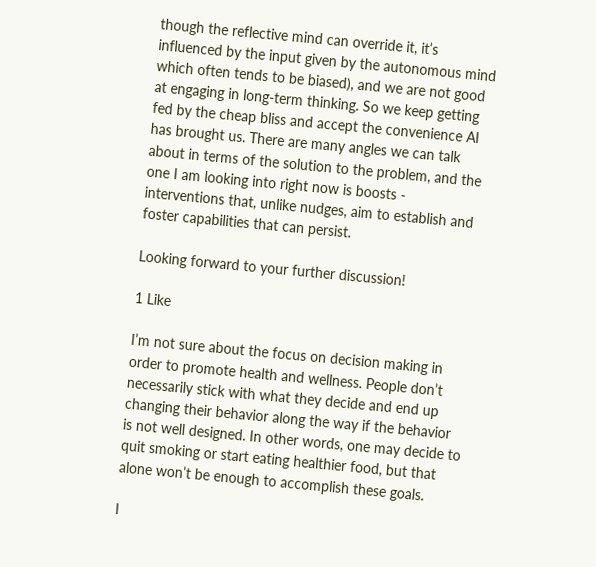though the reflective mind can override it, it’s influenced by the input given by the autonomous mind which often tends to be biased), and we are not good at engaging in long-term thinking. So we keep getting fed by the cheap bliss and accept the convenience AI has brought us. There are many angles we can talk about in terms of the solution to the problem, and the one I am looking into right now is boosts - interventions that, unlike nudges, aim to establish and foster capabilities that can persist.

Looking forward to your further discussion!

1 Like

I’m not sure about the focus on decision making in order to promote health and wellness. People don’t necessarily stick with what they decide and end up changing their behavior along the way if the behavior is not well designed. In other words, one may decide to quit smoking or start eating healthier food, but that alone won’t be enough to accomplish these goals.

I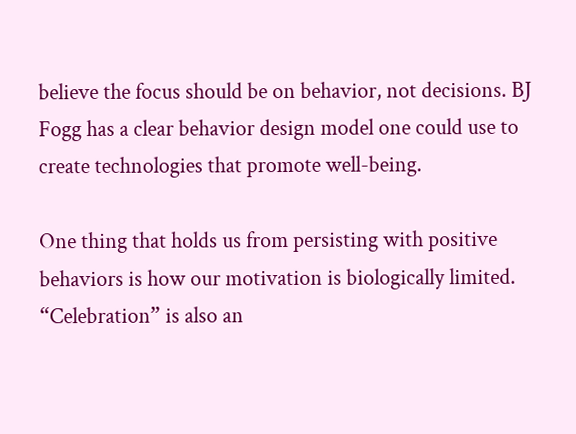believe the focus should be on behavior, not decisions. BJ Fogg has a clear behavior design model one could use to create technologies that promote well-being.

One thing that holds us from persisting with positive behaviors is how our motivation is biologically limited. “Celebration” is also an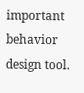important behavior design tool.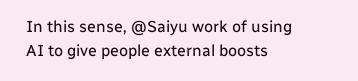In this sense, @Saiyu work of using AI to give people external boosts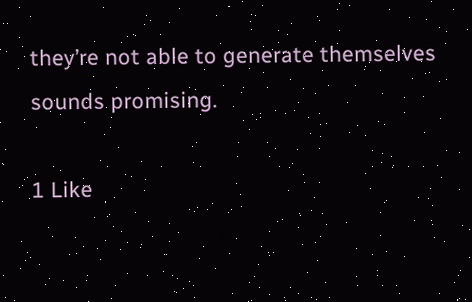they’re not able to generate themselves sounds promising.

1 Like